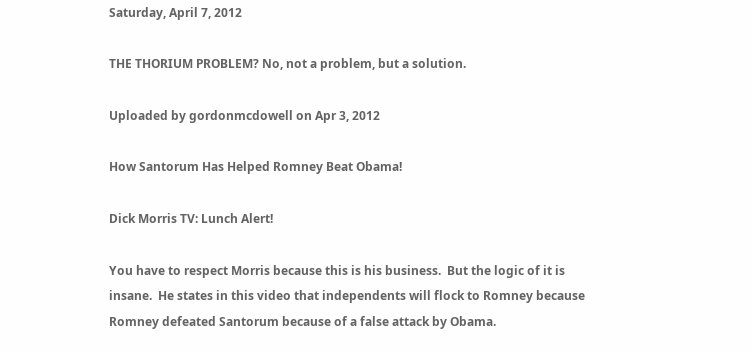Saturday, April 7, 2012

THE THORIUM PROBLEM? No, not a problem, but a solution.

Uploaded by gordonmcdowell on Apr 3, 2012

How Santorum Has Helped Romney Beat Obama!

Dick Morris TV: Lunch Alert!

You have to respect Morris because this is his business.  But the logic of it is insane.  He states in this video that independents will flock to Romney because Romney defeated Santorum because of a false attack by Obama.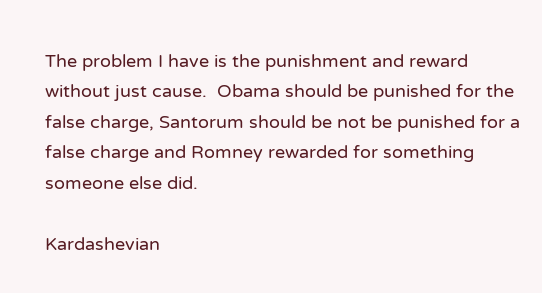The problem I have is the punishment and reward without just cause.  Obama should be punished for the false charge, Santorum should be not be punished for a false charge and Romney rewarded for something someone else did.

Kardashevian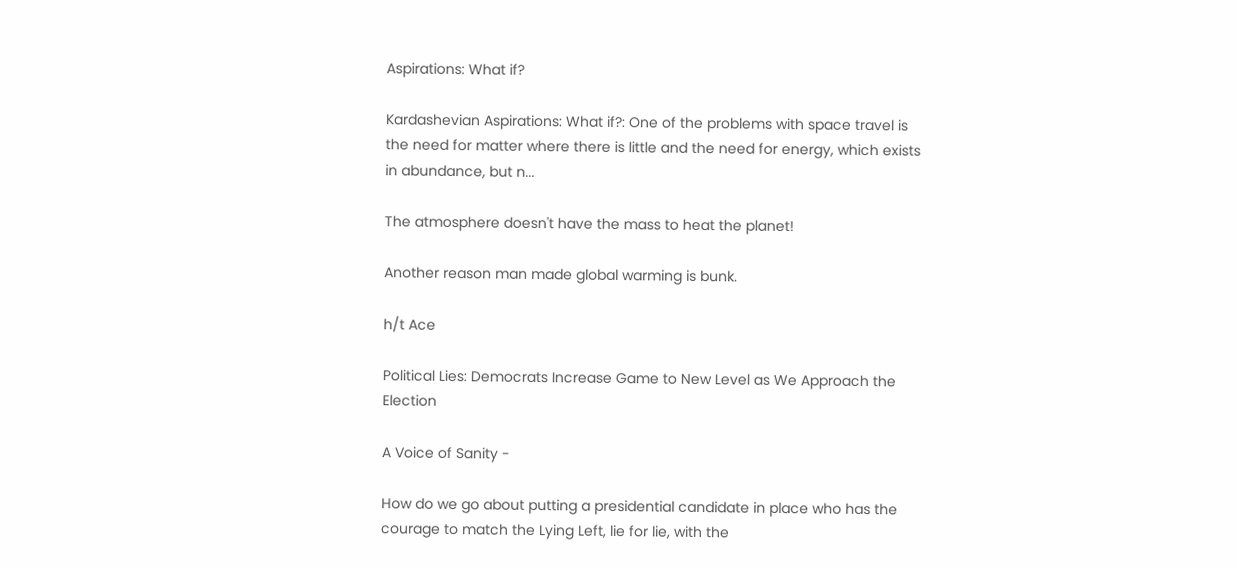Aspirations: What if?

Kardashevian Aspirations: What if?: One of the problems with space travel is the need for matter where there is little and the need for energy, which exists in abundance, but n...

The atmosphere doesn't have the mass to heat the planet!

Another reason man made global warming is bunk.

h/t Ace

Political Lies: Democrats Increase Game to New Level as We Approach the Election

A Voice of Sanity -

How do we go about putting a presidential candidate in place who has the courage to match the Lying Left, lie for lie, with the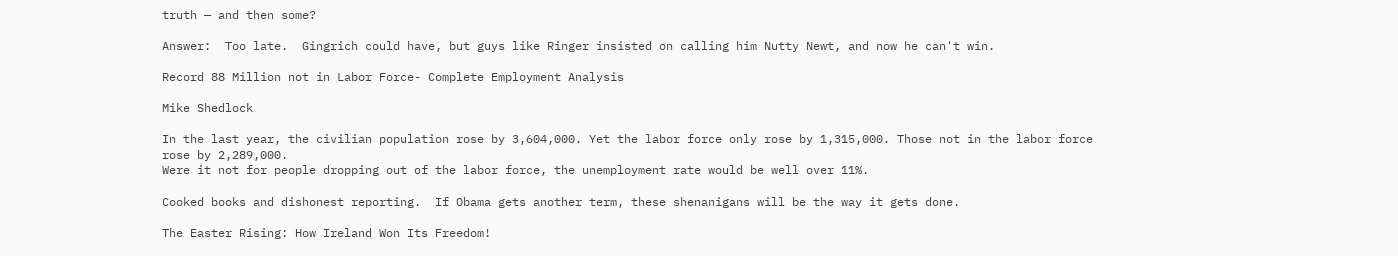truth — and then some?

Answer:  Too late.  Gingrich could have, but guys like Ringer insisted on calling him Nutty Newt, and now he can't win.

Record 88 Million not in Labor Force- Complete Employment Analysis

Mike Shedlock

In the last year, the civilian population rose by 3,604,000. Yet the labor force only rose by 1,315,000. Those not in the labor force rose by 2,289,000.
Were it not for people dropping out of the labor force, the unemployment rate would be well over 11%.

Cooked books and dishonest reporting.  If Obama gets another term, these shenanigans will be the way it gets done.

The Easter Rising: How Ireland Won Its Freedom!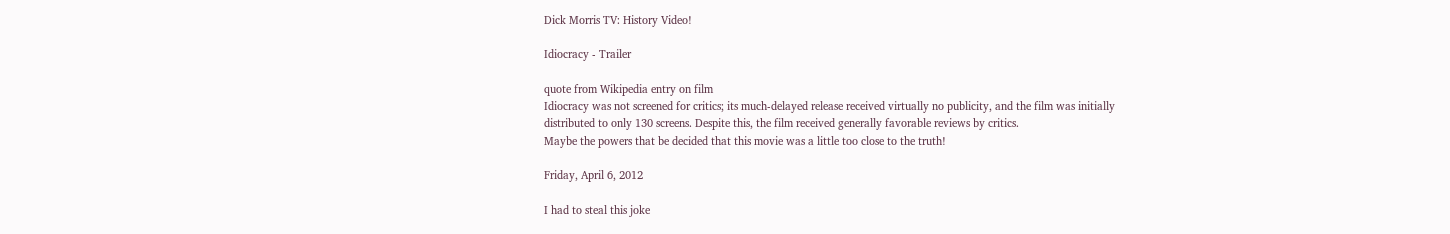Dick Morris TV: History Video!

Idiocracy - Trailer

quote from Wikipedia entry on film
Idiocracy was not screened for critics; its much-delayed release received virtually no publicity, and the film was initially distributed to only 130 screens. Despite this, the film received generally favorable reviews by critics.
Maybe the powers that be decided that this movie was a little too close to the truth!

Friday, April 6, 2012

I had to steal this joke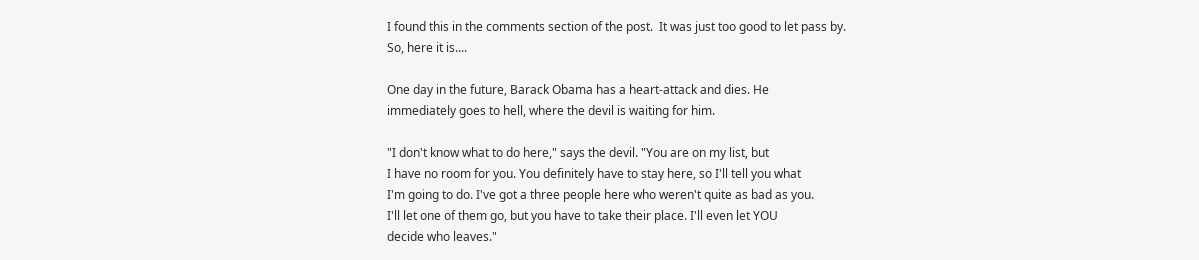I found this in the comments section of the post.  It was just too good to let pass by.
So, here it is....

One day in the future, Barack Obama has a heart-attack and dies. He
immediately goes to hell, where the devil is waiting for him.

"I don't know what to do here," says the devil. "You are on my list, but
I have no room for you. You definitely have to stay here, so I'll tell you what
I'm going to do. I've got a three people here who weren't quite as bad as you.
I'll let one of them go, but you have to take their place. I'll even let YOU
decide who leaves."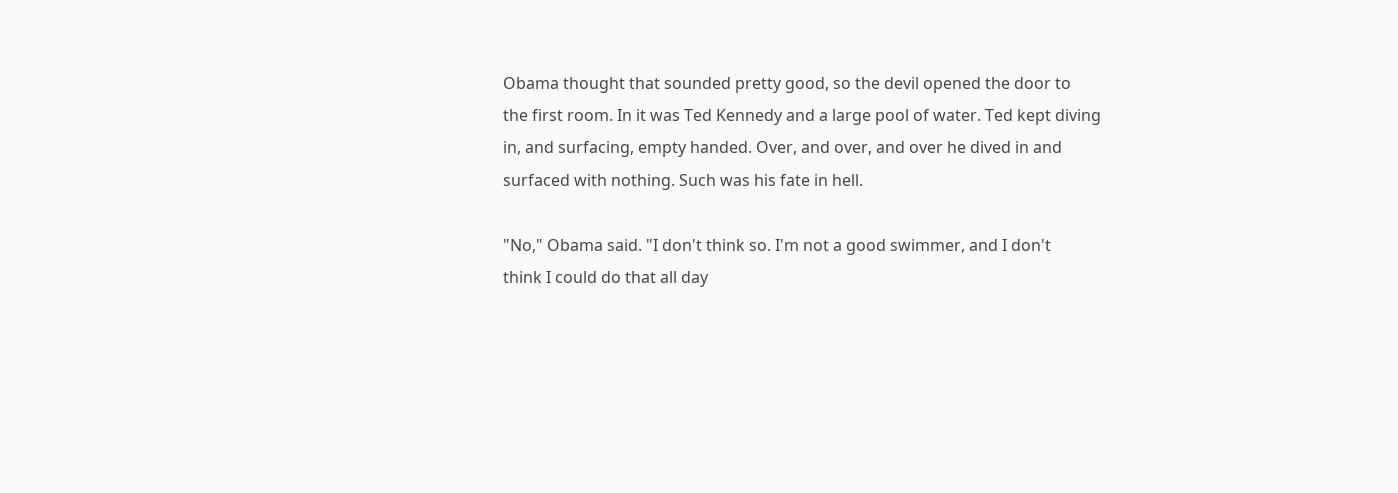Obama thought that sounded pretty good, so the devil opened the door to
the first room. In it was Ted Kennedy and a large pool of water. Ted kept diving
in, and surfacing, empty handed. Over, and over, and over he dived in and
surfaced with nothing. Such was his fate in hell.

"No," Obama said. "I don't think so. I'm not a good swimmer, and I don't
think I could do that all day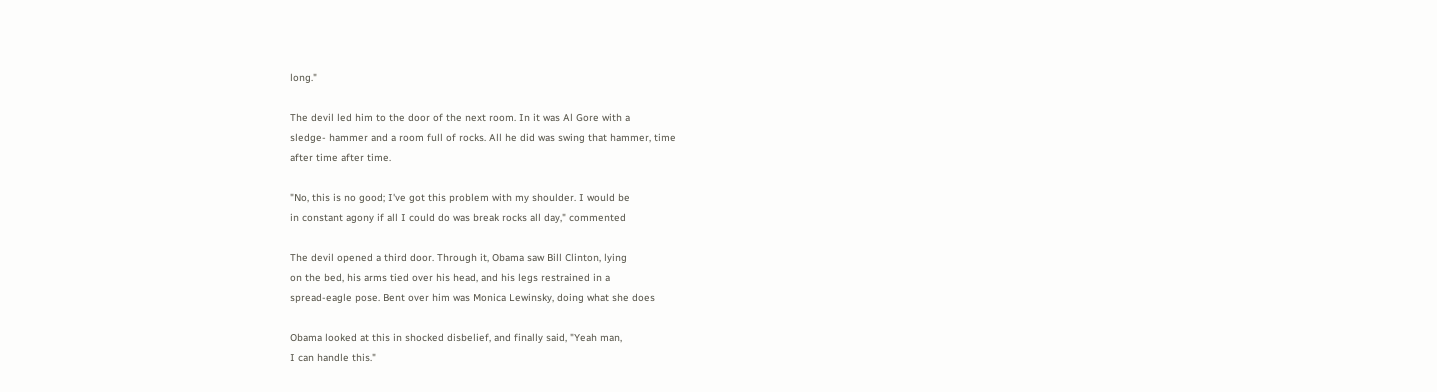long."

The devil led him to the door of the next room. In it was Al Gore with a
sledge- hammer and a room full of rocks. All he did was swing that hammer, time
after time after time.

"No, this is no good; I've got this problem with my shoulder. I would be
in constant agony if all I could do was break rocks all day," commented

The devil opened a third door. Through it, Obama saw Bill Clinton, lying
on the bed, his arms tied over his head, and his legs restrained in a
spread-eagle pose. Bent over him was Monica Lewinsky, doing what she does

Obama looked at this in shocked disbelief, and finally said, "Yeah man,
I can handle this."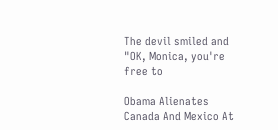The devil smiled and
"OK, Monica, you're free to

Obama Alienates Canada And Mexico At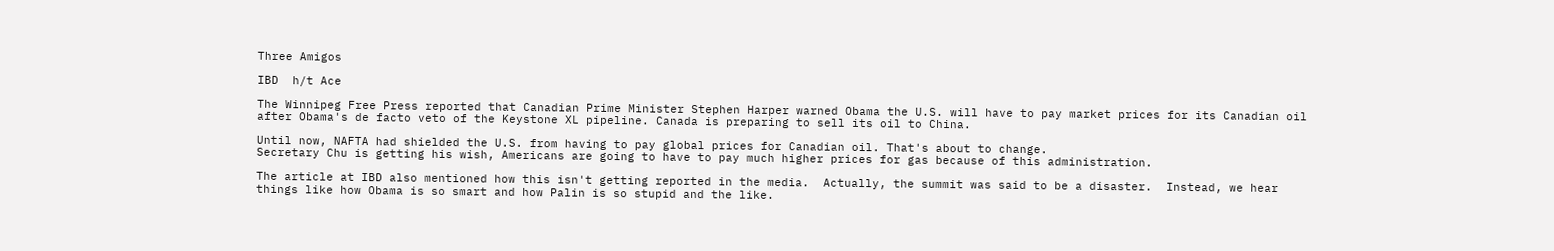Three Amigos

IBD  h/t Ace

The Winnipeg Free Press reported that Canadian Prime Minister Stephen Harper warned Obama the U.S. will have to pay market prices for its Canadian oil after Obama's de facto veto of the Keystone XL pipeline. Canada is preparing to sell its oil to China.

Until now, NAFTA had shielded the U.S. from having to pay global prices for Canadian oil. That's about to change.
Secretary Chu is getting his wish, Americans are going to have to pay much higher prices for gas because of this administration.

The article at IBD also mentioned how this isn't getting reported in the media.  Actually, the summit was said to be a disaster.  Instead, we hear things like how Obama is so smart and how Palin is so stupid and the like.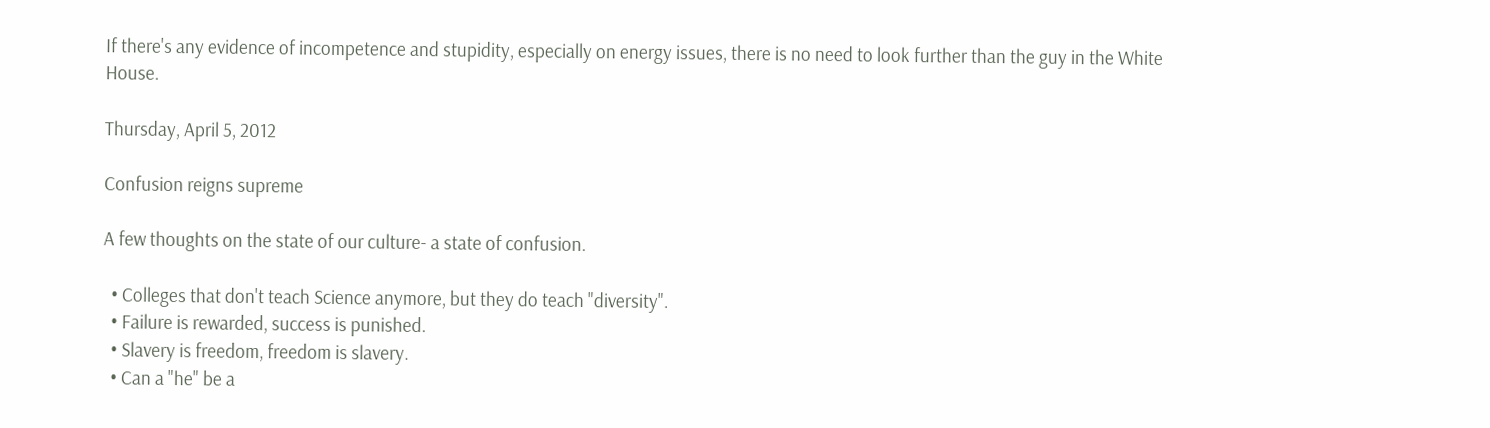If there's any evidence of incompetence and stupidity, especially on energy issues, there is no need to look further than the guy in the White House.

Thursday, April 5, 2012

Confusion reigns supreme

A few thoughts on the state of our culture- a state of confusion.

  • Colleges that don't teach Science anymore, but they do teach "diversity".
  • Failure is rewarded, success is punished.
  • Slavery is freedom, freedom is slavery.
  • Can a "he" be a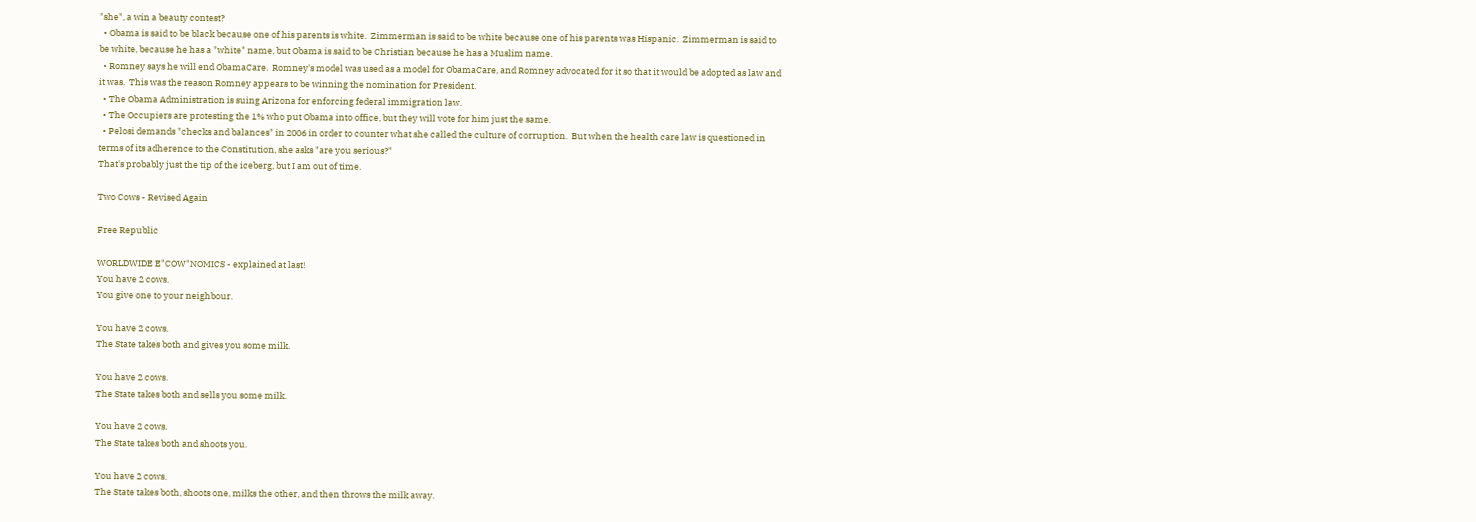"she", a win a beauty contest?
  • Obama is said to be black because one of his parents is white.  Zimmerman is said to be white because one of his parents was Hispanic.  Zimmerman is said to be white, because he has a "white" name, but Obama is said to be Christian because he has a Muslim name.
  • Romney says he will end ObamaCare.  Romney's model was used as a model for ObamaCare, and Romney advocated for it so that it would be adopted as law and it was.  This was the reason Romney appears to be winning the nomination for President.
  • The Obama Administration is suing Arizona for enforcing federal immigration law.
  • The Occupiers are protesting the 1% who put Obama into office, but they will vote for him just the same.
  • Pelosi demands "checks and balances" in 2006 in order to counter what she called the culture of corruption.  But when the health care law is questioned in terms of its adherence to the Constitution, she asks "are you serious?"
That's probably just the tip of the iceberg, but I am out of time.

Two Cows - Revised Again

Free Republic

WORLDWIDE E"COW"NOMICS - explained at last!
You have 2 cows.
You give one to your neighbour.

You have 2 cows.
The State takes both and gives you some milk.

You have 2 cows.
The State takes both and sells you some milk.

You have 2 cows.
The State takes both and shoots you.

You have 2 cows.
The State takes both, shoots one, milks the other, and then throws the milk away.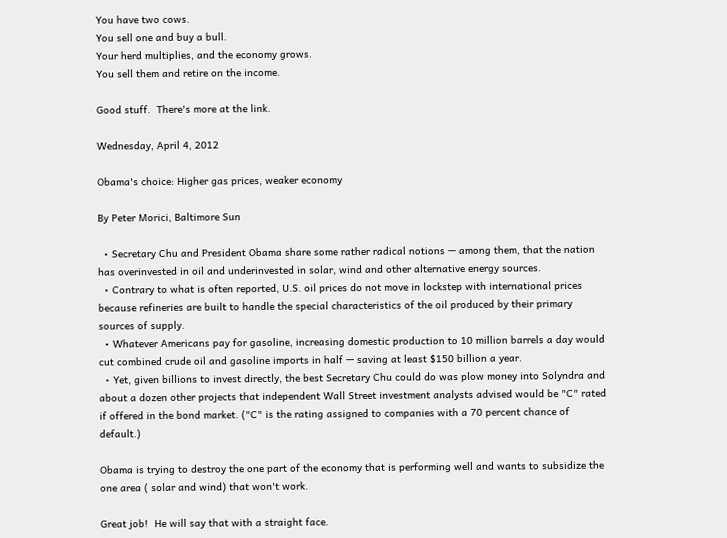You have two cows.
You sell one and buy a bull.
Your herd multiplies, and the economy grows.
You sell them and retire on the income.

Good stuff.  There's more at the link.

Wednesday, April 4, 2012

Obama's choice: Higher gas prices, weaker economy

By Peter Morici, Baltimore Sun

  • Secretary Chu and President Obama share some rather radical notions — among them, that the nation has overinvested in oil and underinvested in solar, wind and other alternative energy sources.
  • Contrary to what is often reported, U.S. oil prices do not move in lockstep with international prices because refineries are built to handle the special characteristics of the oil produced by their primary sources of supply.
  • Whatever Americans pay for gasoline, increasing domestic production to 10 million barrels a day would cut combined crude oil and gasoline imports in half — saving at least $150 billion a year.
  • Yet, given billions to invest directly, the best Secretary Chu could do was plow money into Solyndra and about a dozen other projects that independent Wall Street investment analysts advised would be "C" rated if offered in the bond market. ("C" is the rating assigned to companies with a 70 percent chance of default.)

Obama is trying to destroy the one part of the economy that is performing well and wants to subsidize the one area ( solar and wind) that won't work.

Great job!  He will say that with a straight face.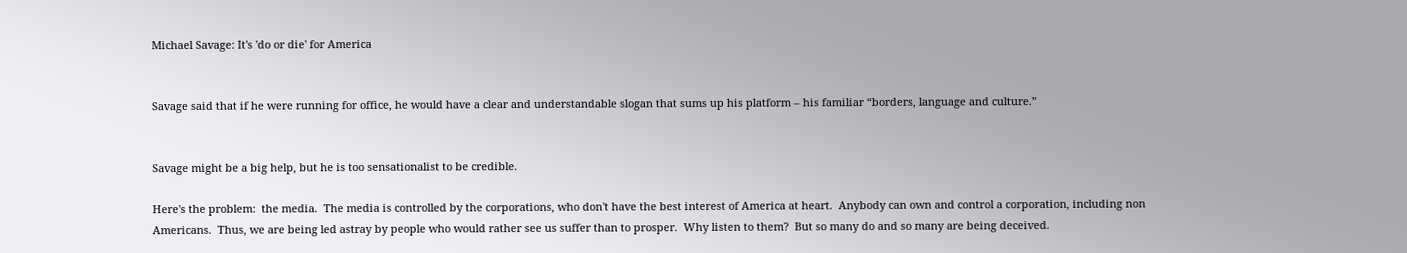Michael Savage: It's 'do or die' for America


Savage said that if he were running for office, he would have a clear and understandable slogan that sums up his platform – his familiar “borders, language and culture.”


Savage might be a big help, but he is too sensationalist to be credible.

Here's the problem:  the media.  The media is controlled by the corporations, who don't have the best interest of America at heart.  Anybody can own and control a corporation, including non Americans.  Thus, we are being led astray by people who would rather see us suffer than to prosper.  Why listen to them?  But so many do and so many are being deceived.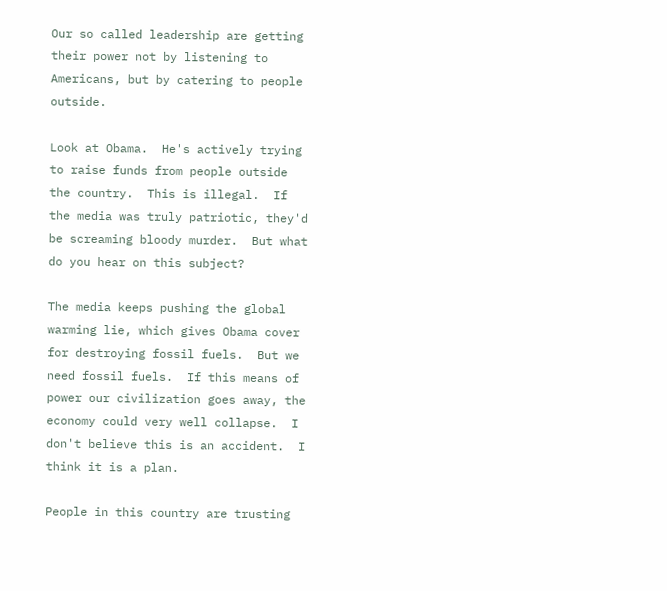Our so called leadership are getting their power not by listening to Americans, but by catering to people outside.

Look at Obama.  He's actively trying to raise funds from people outside the country.  This is illegal.  If the media was truly patriotic, they'd be screaming bloody murder.  But what do you hear on this subject?

The media keeps pushing the global warming lie, which gives Obama cover for destroying fossil fuels.  But we need fossil fuels.  If this means of power our civilization goes away, the economy could very well collapse.  I don't believe this is an accident.  I think it is a plan.

People in this country are trusting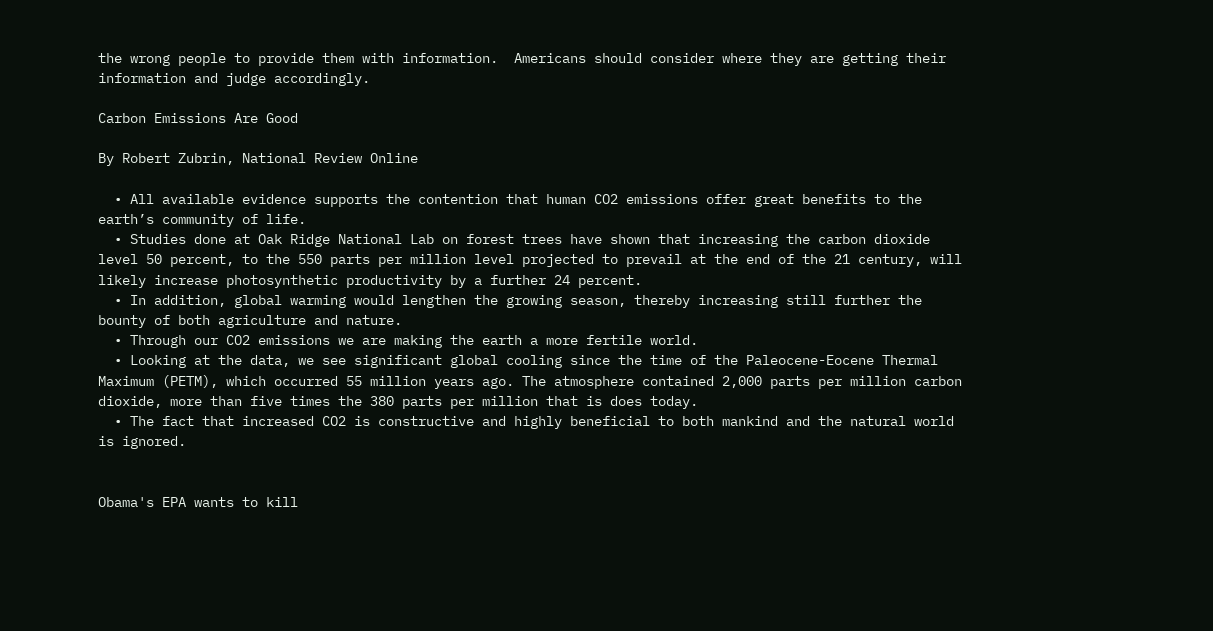the wrong people to provide them with information.  Americans should consider where they are getting their information and judge accordingly.

Carbon Emissions Are Good

By Robert Zubrin, National Review Online

  • All available evidence supports the contention that human CO2 emissions offer great benefits to the earth’s community of life.
  • Studies done at Oak Ridge National Lab on forest trees have shown that increasing the carbon dioxide level 50 percent, to the 550 parts per million level projected to prevail at the end of the 21 century, will likely increase photosynthetic productivity by a further 24 percent.
  • In addition, global warming would lengthen the growing season, thereby increasing still further the bounty of both agriculture and nature.
  • Through our CO2 emissions we are making the earth a more fertile world.
  • Looking at the data, we see significant global cooling since the time of the Paleocene-Eocene Thermal Maximum (PETM), which occurred 55 million years ago. The atmosphere contained 2,000 parts per million carbon dioxide, more than five times the 380 parts per million that is does today.
  • The fact that increased CO2 is constructive and highly beneficial to both mankind and the natural world is ignored.


Obama's EPA wants to kill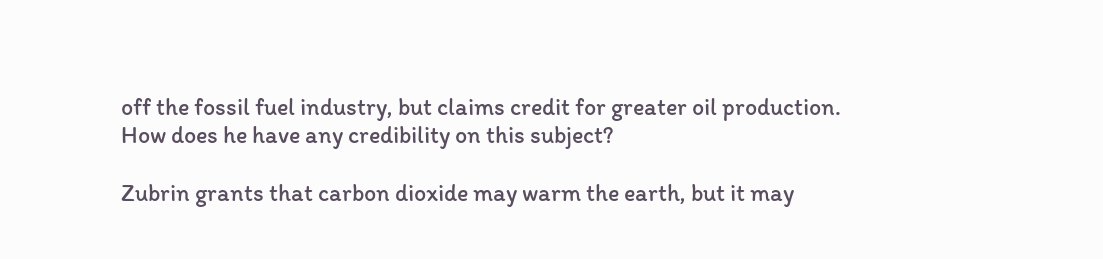off the fossil fuel industry, but claims credit for greater oil production.  How does he have any credibility on this subject?

Zubrin grants that carbon dioxide may warm the earth, but it may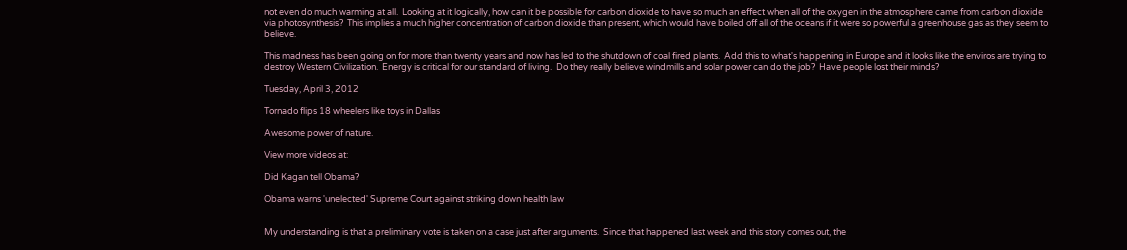not even do much warming at all.  Looking at it logically, how can it be possible for carbon dioxide to have so much an effect when all of the oxygen in the atmosphere came from carbon dioxide via photosynthesis?  This implies a much higher concentration of carbon dioxide than present, which would have boiled off all of the oceans if it were so powerful a greenhouse gas as they seem to believe.

This madness has been going on for more than twenty years and now has led to the shutdown of coal fired plants.  Add this to what's happening in Europe and it looks like the enviros are trying to destroy Western Civilization.  Energy is critical for our standard of living.  Do they really believe windmills and solar power can do the job?  Have people lost their minds?

Tuesday, April 3, 2012

Tornado flips 18 wheelers like toys in Dallas

Awesome power of nature.

View more videos at:

Did Kagan tell Obama?

Obama warns 'unelected' Supreme Court against striking down health law


My understanding is that a preliminary vote is taken on a case just after arguments.  Since that happened last week and this story comes out, the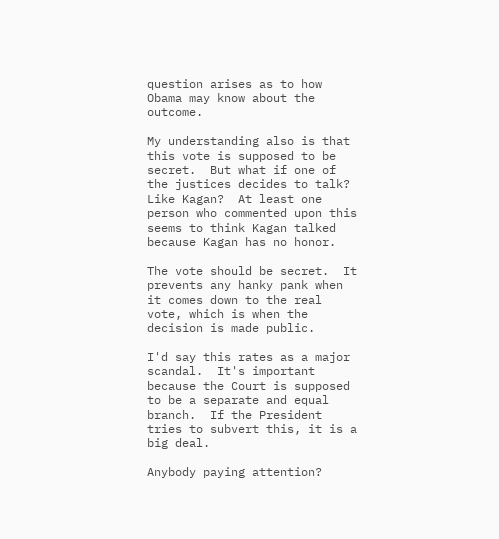question arises as to how Obama may know about the outcome.

My understanding also is that this vote is supposed to be secret.  But what if one of the justices decides to talk?  Like Kagan?  At least one person who commented upon this seems to think Kagan talked because Kagan has no honor.

The vote should be secret.  It prevents any hanky pank when it comes down to the real vote, which is when the decision is made public.

I'd say this rates as a major scandal.  It's important because the Court is supposed to be a separate and equal branch.  If the President tries to subvert this, it is a big deal.

Anybody paying attention?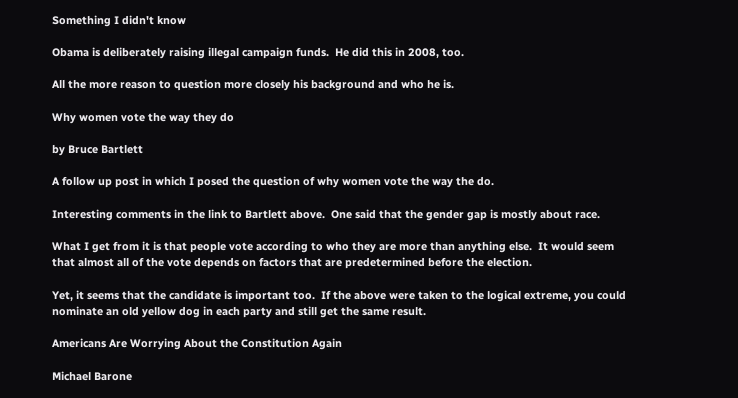Something I didn't know

Obama is deliberately raising illegal campaign funds.  He did this in 2008, too.

All the more reason to question more closely his background and who he is.

Why women vote the way they do

by Bruce Bartlett

A follow up post in which I posed the question of why women vote the way the do.

Interesting comments in the link to Bartlett above.  One said that the gender gap is mostly about race.

What I get from it is that people vote according to who they are more than anything else.  It would seem that almost all of the vote depends on factors that are predetermined before the election.

Yet, it seems that the candidate is important too.  If the above were taken to the logical extreme, you could nominate an old yellow dog in each party and still get the same result.

Americans Are Worrying About the Constitution Again

Michael Barone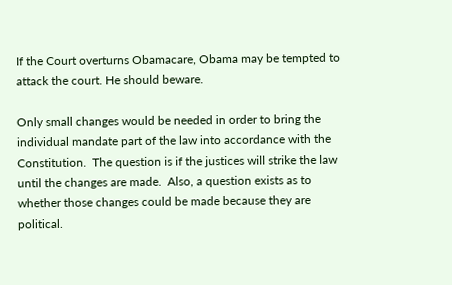If the Court overturns Obamacare, Obama may be tempted to attack the court. He should beware.

Only small changes would be needed in order to bring the individual mandate part of the law into accordance with the Constitution.  The question is if the justices will strike the law until the changes are made.  Also, a question exists as to whether those changes could be made because they are political.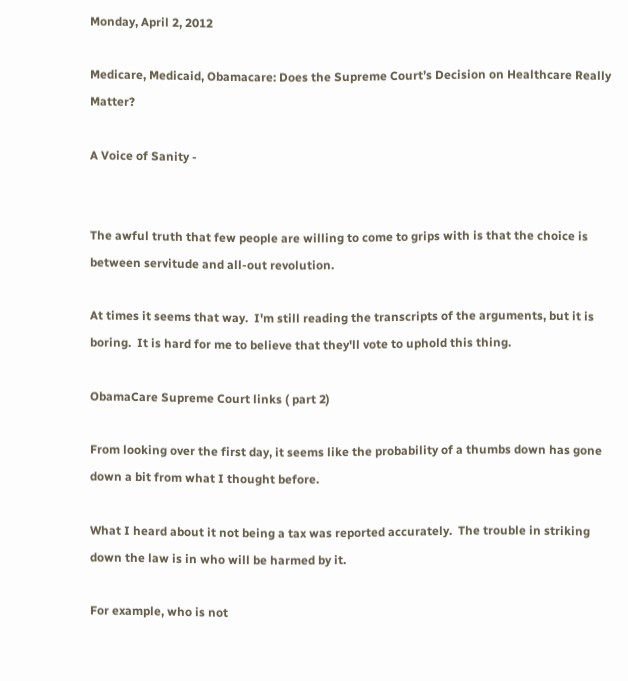Monday, April 2, 2012

Medicare, Medicaid, Obamacare: Does the Supreme Court’s Decision on Healthcare Really Matter?

A Voice of Sanity -


The awful truth that few people are willing to come to grips with is that the choice is between servitude and all-out revolution.

At times it seems that way.  I'm still reading the transcripts of the arguments, but it is boring.  It is hard for me to believe that they'll vote to uphold this thing.

ObamaCare Supreme Court links ( part 2)

From looking over the first day, it seems like the probability of a thumbs down has gone down a bit from what I thought before.

What I heard about it not being a tax was reported accurately.  The trouble in striking down the law is in who will be harmed by it.

For example, who is not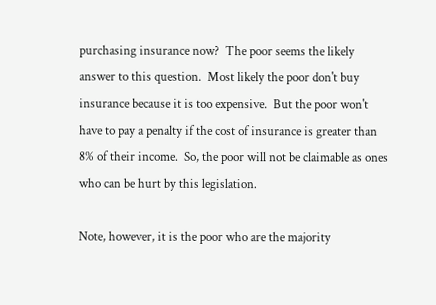purchasing insurance now?  The poor seems the likely answer to this question.  Most likely the poor don't buy insurance because it is too expensive.  But the poor won't have to pay a penalty if the cost of insurance is greater than 8% of their income.  So, the poor will not be claimable as ones who can be hurt by this legislation.

Note, however, it is the poor who are the majority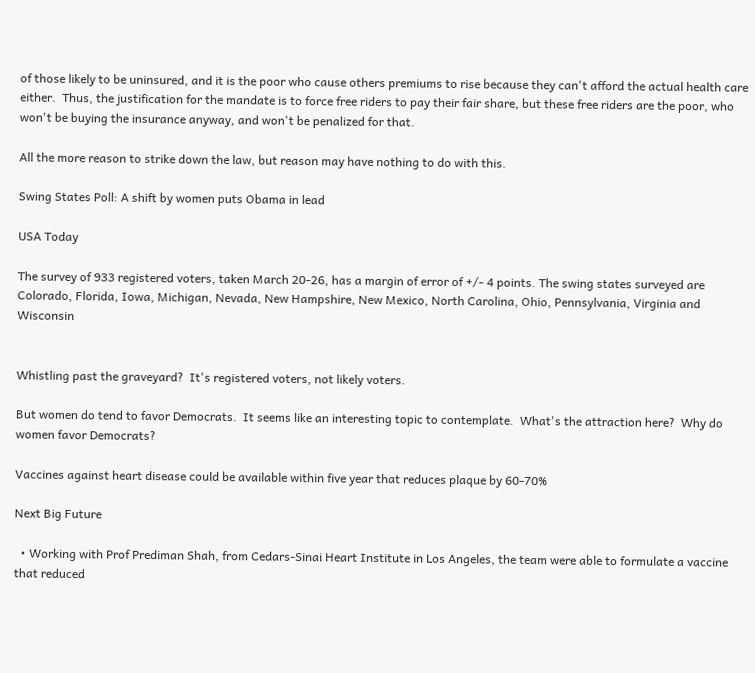of those likely to be uninsured, and it is the poor who cause others premiums to rise because they can't afford the actual health care either.  Thus, the justification for the mandate is to force free riders to pay their fair share, but these free riders are the poor, who won't be buying the insurance anyway, and won't be penalized for that.

All the more reason to strike down the law, but reason may have nothing to do with this.

Swing States Poll: A shift by women puts Obama in lead

USA Today

The survey of 933 registered voters, taken March 20-26, has a margin of error of +/- 4 points. The swing states surveyed are Colorado, Florida, Iowa, Michigan, Nevada, New Hampshire, New Mexico, North Carolina, Ohio, Pennsylvania, Virginia and Wisconsin


Whistling past the graveyard?  It's registered voters, not likely voters.

But women do tend to favor Democrats.  It seems like an interesting topic to contemplate.  What's the attraction here?  Why do women favor Democrats?

Vaccines against heart disease could be available within five year that reduces plaque by 60-70%

Next Big Future

  • Working with Prof Prediman Shah, from Cedars-Sinai Heart Institute in Los Angeles, the team were able to formulate a vaccine that reduced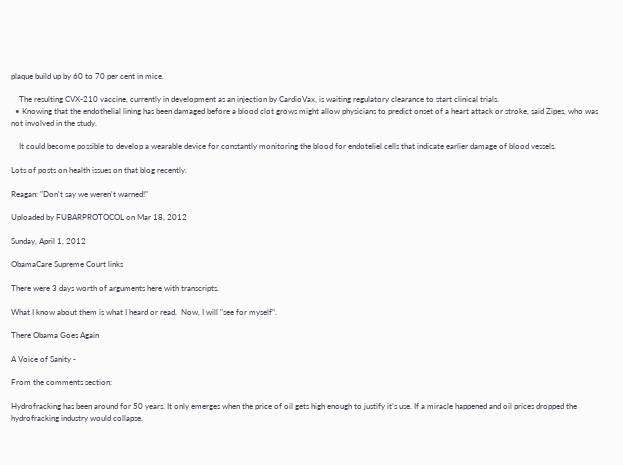plaque build up by 60 to 70 per cent in mice.

    The resulting CVX-210 vaccine, currently in development as an injection by CardioVax, is waiting regulatory clearance to start clinical trials.
  • Knowing that the endothelial lining has been damaged before a blood clot grows might allow physicians to predict onset of a heart attack or stroke, said Zipes, who was not involved in the study.

    It could become possible to develop a wearable device for constantly monitoring the blood for endoteliel cells that indicate earlier damage of blood vessels.

Lots of posts on health issues on that blog recently.

Reagan: "Don't say we weren't warned!"

Uploaded by FUBARPROTOCOL on Mar 18, 2012

Sunday, April 1, 2012

ObamaCare Supreme Court links

There were 3 days worth of arguments here with transcripts.

What I know about them is what I heard or read.  Now, I will "see for myself".

There Obama Goes Again

A Voice of Sanity -

From the comments section:

Hydrofracking has been around for 50 years. It only emerges when the price of oil gets high enough to justify it’s use. If a miracle happened and oil prices dropped the hydrofracking industry would collapse.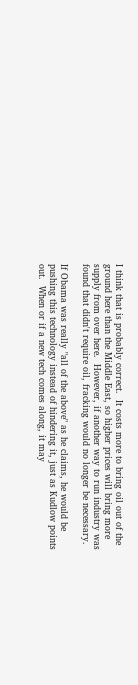I think that is probably correct.  It costs more to bring oil out of the ground here than the Middle East, so higher prices will bring more supply from over here.  However, if another way to run industry was found that didn't require oil, fracking would no longer be necessary.

If Obama was really "all of the above" as he claims, he would be pushing this technology instead of hindering it, just as Kudlow points out.  When or if a new tech comes along, it may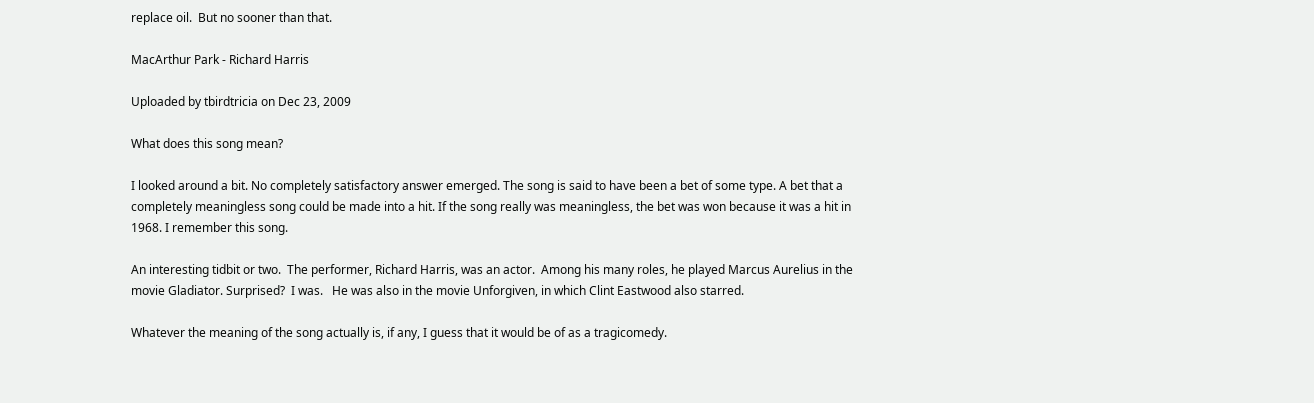replace oil.  But no sooner than that.

MacArthur Park - Richard Harris

Uploaded by tbirdtricia on Dec 23, 2009

What does this song mean?

I looked around a bit. No completely satisfactory answer emerged. The song is said to have been a bet of some type. A bet that a completely meaningless song could be made into a hit. If the song really was meaningless, the bet was won because it was a hit in 1968. I remember this song.

An interesting tidbit or two.  The performer, Richard Harris, was an actor.  Among his many roles, he played Marcus Aurelius in the movie Gladiator. Surprised?  I was.   He was also in the movie Unforgiven, in which Clint Eastwood also starred.

Whatever the meaning of the song actually is, if any, I guess that it would be of as a tragicomedy.